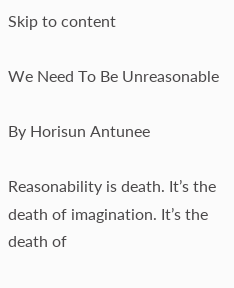Skip to content

We Need To Be Unreasonable

By Horisun Antunee

Reasonability is death. It’s the death of imagination. It’s the death of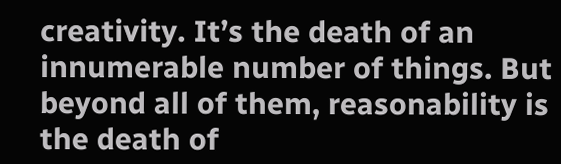creativity. It’s the death of an innumerable number of things. But beyond all of them, reasonability is the death of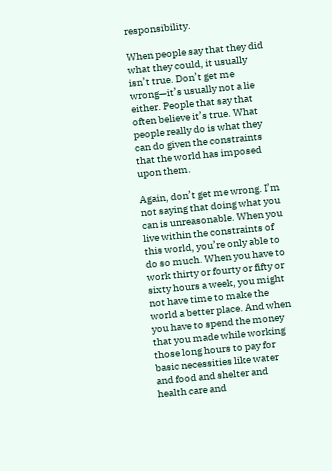responsibility.

When people say that they did what they could, it usually isn’t true. Don’t get me wrong—it’s usually not a lie either. People that say that often believe it’s true. What people really do is what they can do given the constraints that the world has imposed upon them.

Again, don’t get me wrong. I’m not saying that doing what you can is unreasonable. When you live within the constraints of this world, you’re only able to do so much. When you have to work thirty or fourty or fifty or sixty hours a week, you might not have time to make the world a better place. And when you have to spend the money that you made while working those long hours to pay for basic necessities like water and food and shelter and health care and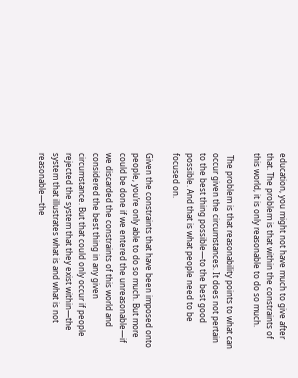education, you might not have much to give after that. The problem is that within the constraints of this world, it is only reasonable to do so much.

 The problem is that reasonability points to what can occur given the circumstances. It does not pertain to the best thing possible—to the best good possible. And that is what people need to be focused on.

Given the constraints that have been imposed onto people, you’re only able to do so much. But more could be done if we entered the unreasonable—if we discarded the constraints of this world and considered the best thing in any given circumstance. But that could only occur if people rejected the system that they exist within—the system that illustrates what is and what is not reasonable—the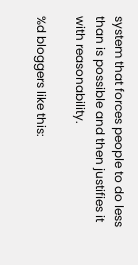system that forces people to do less than is possible and then justifies it with reasonability.

%d bloggers like this: